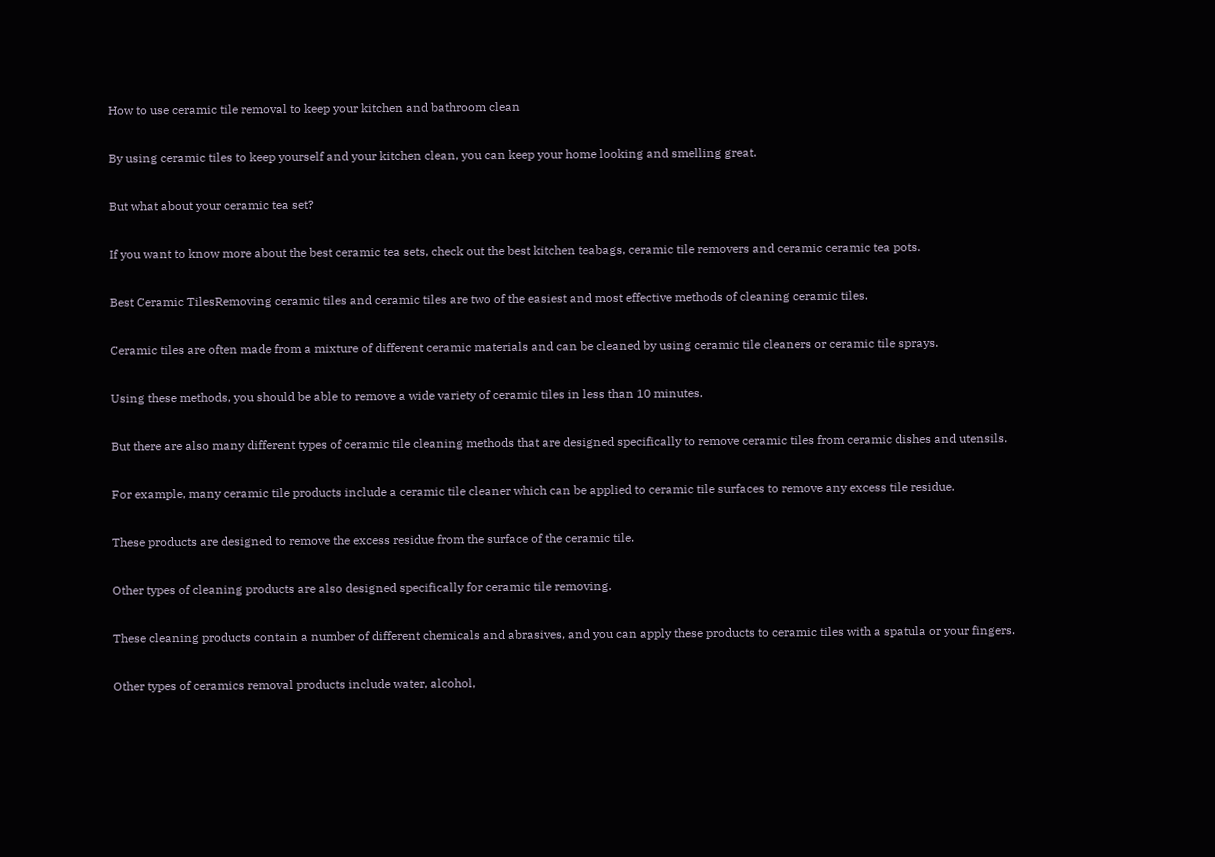How to use ceramic tile removal to keep your kitchen and bathroom clean

By using ceramic tiles to keep yourself and your kitchen clean, you can keep your home looking and smelling great.

But what about your ceramic tea set?

If you want to know more about the best ceramic tea sets, check out the best kitchen teabags, ceramic tile removers and ceramic ceramic tea pots.

Best Ceramic TilesRemoving ceramic tiles and ceramic tiles are two of the easiest and most effective methods of cleaning ceramic tiles.

Ceramic tiles are often made from a mixture of different ceramic materials and can be cleaned by using ceramic tile cleaners or ceramic tile sprays.

Using these methods, you should be able to remove a wide variety of ceramic tiles in less than 10 minutes.

But there are also many different types of ceramic tile cleaning methods that are designed specifically to remove ceramic tiles from ceramic dishes and utensils.

For example, many ceramic tile products include a ceramic tile cleaner which can be applied to ceramic tile surfaces to remove any excess tile residue.

These products are designed to remove the excess residue from the surface of the ceramic tile.

Other types of cleaning products are also designed specifically for ceramic tile removing.

These cleaning products contain a number of different chemicals and abrasives, and you can apply these products to ceramic tiles with a spatula or your fingers.

Other types of ceramics removal products include water, alcohol,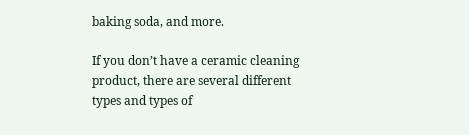baking soda, and more.

If you don’t have a ceramic cleaning product, there are several different types and types of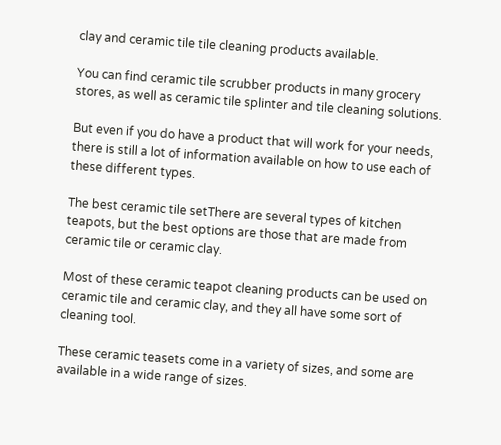clay and ceramic tile tile cleaning products available.

You can find ceramic tile scrubber products in many grocery stores, as well as ceramic tile splinter and tile cleaning solutions.

But even if you do have a product that will work for your needs, there is still a lot of information available on how to use each of these different types.

The best ceramic tile setThere are several types of kitchen teapots, but the best options are those that are made from ceramic tile or ceramic clay.

Most of these ceramic teapot cleaning products can be used on ceramic tile and ceramic clay, and they all have some sort of cleaning tool.

These ceramic teasets come in a variety of sizes, and some are available in a wide range of sizes.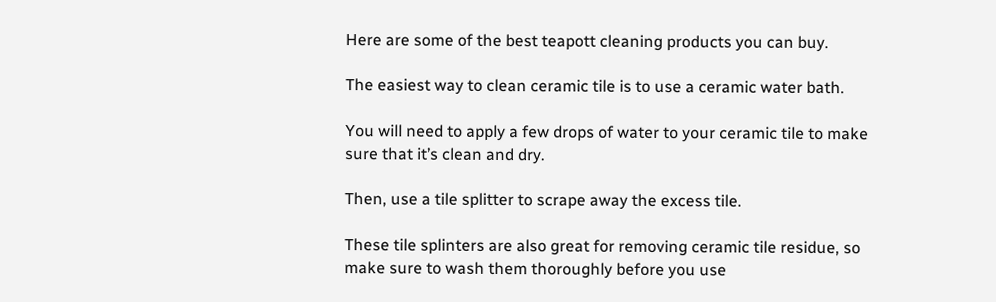Here are some of the best teapott cleaning products you can buy.

The easiest way to clean ceramic tile is to use a ceramic water bath.

You will need to apply a few drops of water to your ceramic tile to make sure that it’s clean and dry.

Then, use a tile splitter to scrape away the excess tile.

These tile splinters are also great for removing ceramic tile residue, so make sure to wash them thoroughly before you use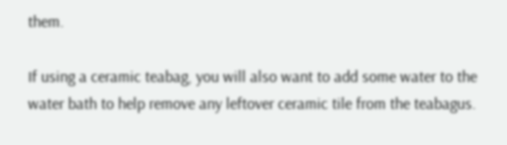them.

If using a ceramic teabag, you will also want to add some water to the water bath to help remove any leftover ceramic tile from the teabagus.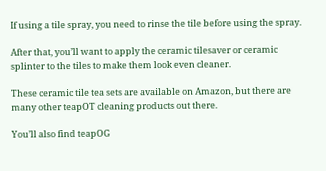If using a tile spray, you need to rinse the tile before using the spray.

After that, you’ll want to apply the ceramic tilesaver or ceramic splinter to the tiles to make them look even cleaner.

These ceramic tile tea sets are available on Amazon, but there are many other teapOT cleaning products out there.

You’ll also find teapOG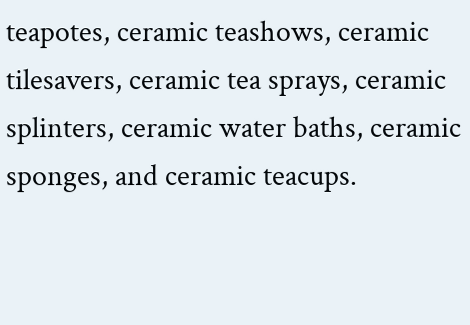teapotes, ceramic teashows, ceramic tilesavers, ceramic tea sprays, ceramic splinters, ceramic water baths, ceramic sponges, and ceramic teacups.